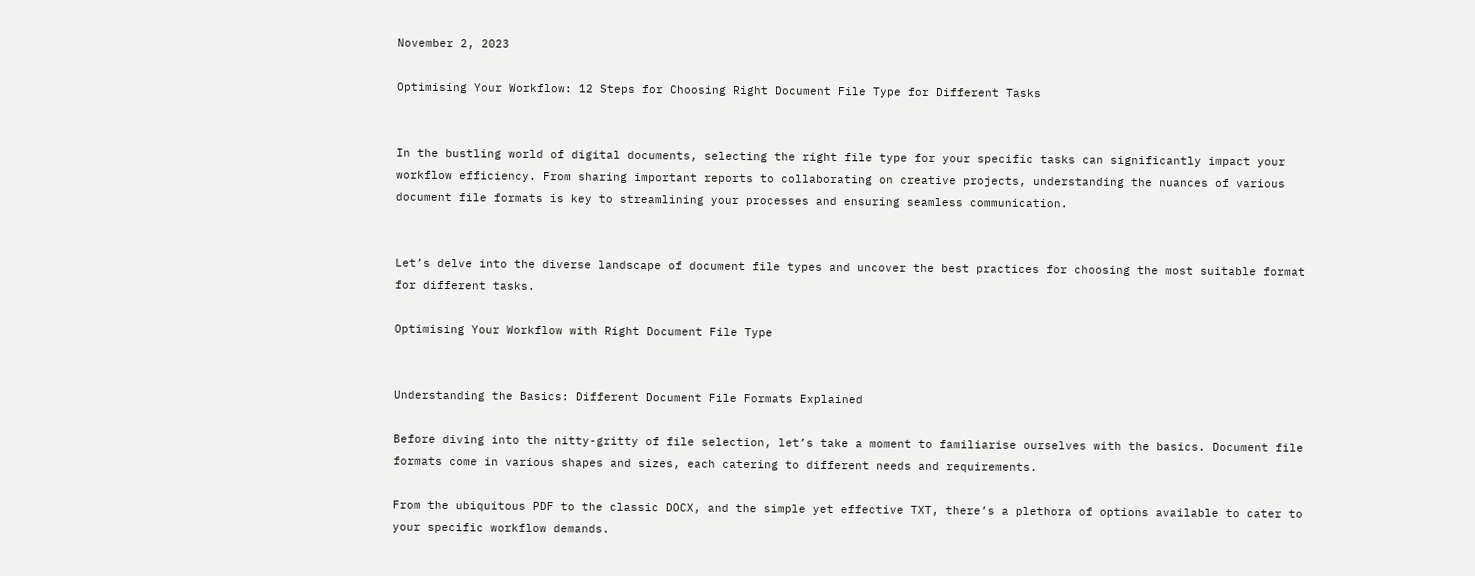November 2, 2023

Optimising Your Workflow: 12 Steps for Choosing Right Document File Type for Different Tasks


In the bustling world of digital documents, selecting the right file type for your specific tasks can significantly impact your workflow efficiency. From sharing important reports to collaborating on creative projects, understanding the nuances of various document file formats is key to streamlining your processes and ensuring seamless communication.


Let’s delve into the diverse landscape of document file types and uncover the best practices for choosing the most suitable format for different tasks.

Optimising Your Workflow with Right Document File Type


Understanding the Basics: Different Document File Formats Explained

Before diving into the nitty-gritty of file selection, let’s take a moment to familiarise ourselves with the basics. Document file formats come in various shapes and sizes, each catering to different needs and requirements.

From the ubiquitous PDF to the classic DOCX, and the simple yet effective TXT, there’s a plethora of options available to cater to your specific workflow demands.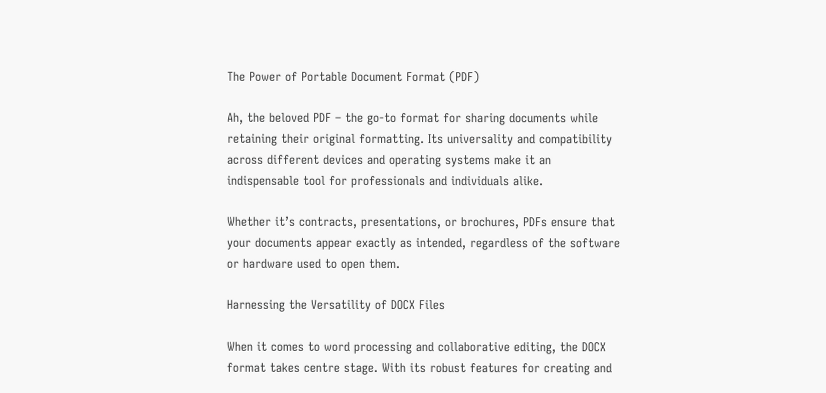The Power of Portable Document Format (PDF)

Ah, the beloved PDF – the go-to format for sharing documents while retaining their original formatting. Its universality and compatibility across different devices and operating systems make it an indispensable tool for professionals and individuals alike.

Whether it’s contracts, presentations, or brochures, PDFs ensure that your documents appear exactly as intended, regardless of the software or hardware used to open them.

Harnessing the Versatility of DOCX Files

When it comes to word processing and collaborative editing, the DOCX format takes centre stage. With its robust features for creating and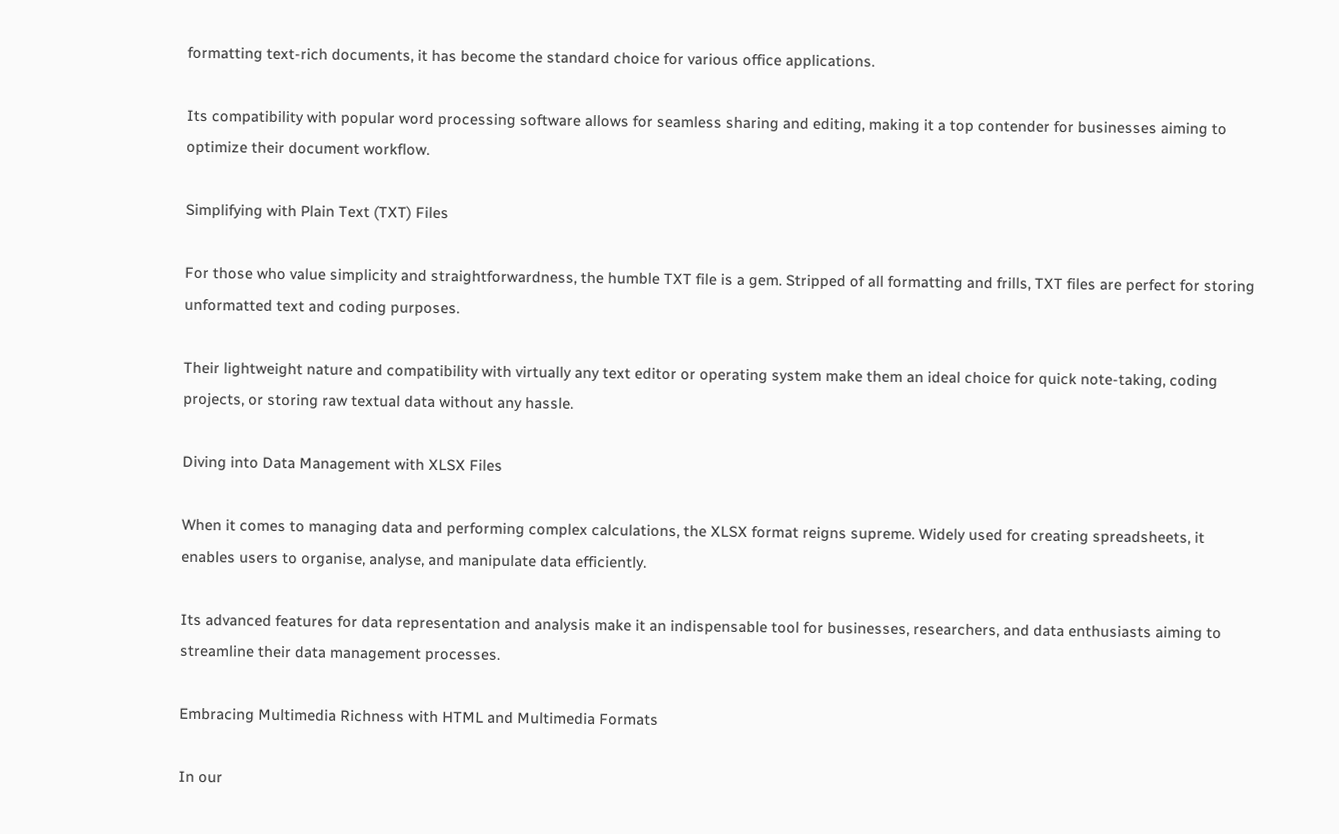formatting text-rich documents, it has become the standard choice for various office applications.

Its compatibility with popular word processing software allows for seamless sharing and editing, making it a top contender for businesses aiming to optimize their document workflow.

Simplifying with Plain Text (TXT) Files

For those who value simplicity and straightforwardness, the humble TXT file is a gem. Stripped of all formatting and frills, TXT files are perfect for storing unformatted text and coding purposes.

Their lightweight nature and compatibility with virtually any text editor or operating system make them an ideal choice for quick note-taking, coding projects, or storing raw textual data without any hassle.

Diving into Data Management with XLSX Files

When it comes to managing data and performing complex calculations, the XLSX format reigns supreme. Widely used for creating spreadsheets, it enables users to organise, analyse, and manipulate data efficiently.

Its advanced features for data representation and analysis make it an indispensable tool for businesses, researchers, and data enthusiasts aiming to streamline their data management processes.

Embracing Multimedia Richness with HTML and Multimedia Formats

In our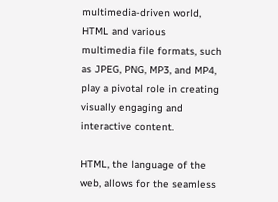multimedia-driven world, HTML and various multimedia file formats, such as JPEG, PNG, MP3, and MP4, play a pivotal role in creating visually engaging and interactive content.

HTML, the language of the web, allows for the seamless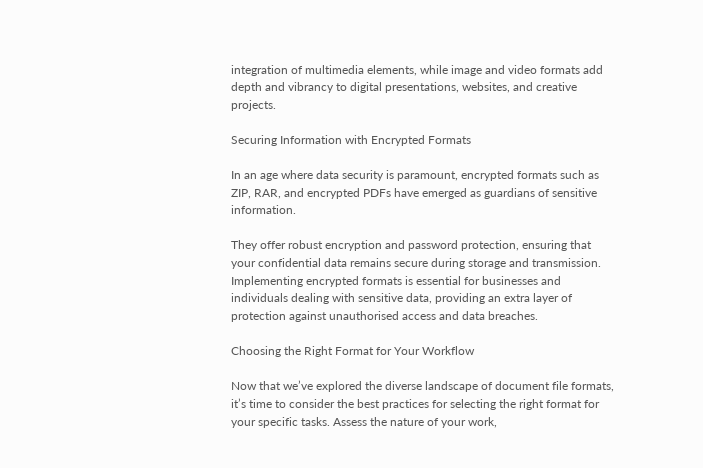integration of multimedia elements, while image and video formats add depth and vibrancy to digital presentations, websites, and creative projects.

Securing Information with Encrypted Formats

In an age where data security is paramount, encrypted formats such as ZIP, RAR, and encrypted PDFs have emerged as guardians of sensitive information.

They offer robust encryption and password protection, ensuring that your confidential data remains secure during storage and transmission. Implementing encrypted formats is essential for businesses and individuals dealing with sensitive data, providing an extra layer of protection against unauthorised access and data breaches.

Choosing the Right Format for Your Workflow

Now that we’ve explored the diverse landscape of document file formats, it’s time to consider the best practices for selecting the right format for your specific tasks. Assess the nature of your work,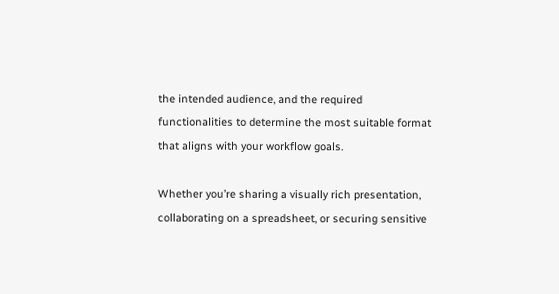the intended audience, and the required functionalities to determine the most suitable format that aligns with your workflow goals.

Whether you’re sharing a visually rich presentation, collaborating on a spreadsheet, or securing sensitive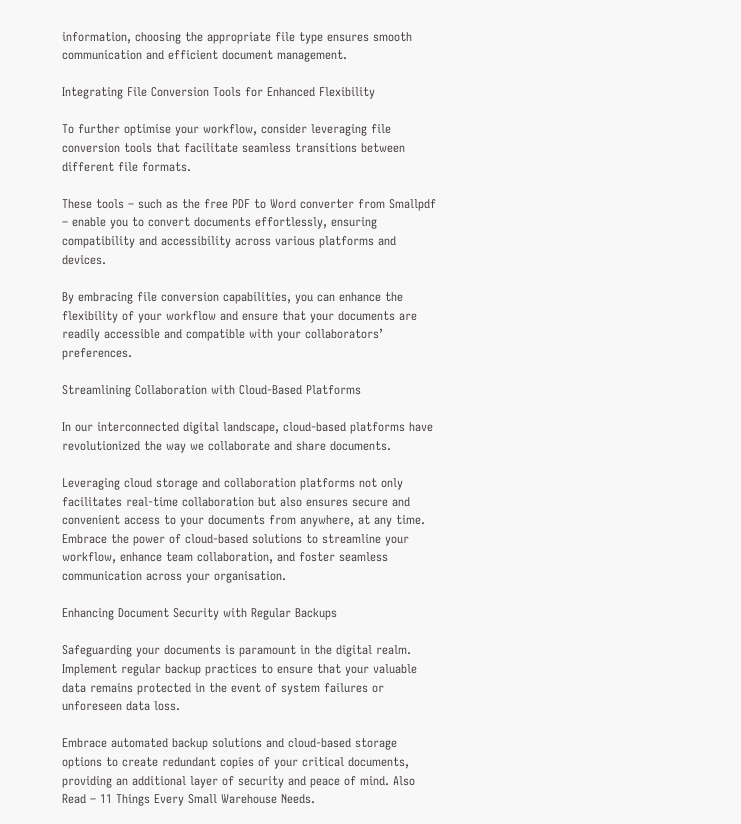information, choosing the appropriate file type ensures smooth communication and efficient document management.

Integrating File Conversion Tools for Enhanced Flexibility

To further optimise your workflow, consider leveraging file conversion tools that facilitate seamless transitions between different file formats.

These tools – such as the free PDF to Word converter from Smallpdf – enable you to convert documents effortlessly, ensuring compatibility and accessibility across various platforms and devices.

By embracing file conversion capabilities, you can enhance the flexibility of your workflow and ensure that your documents are readily accessible and compatible with your collaborators’ preferences.

Streamlining Collaboration with Cloud-Based Platforms

In our interconnected digital landscape, cloud-based platforms have revolutionized the way we collaborate and share documents.

Leveraging cloud storage and collaboration platforms not only facilitates real-time collaboration but also ensures secure and convenient access to your documents from anywhere, at any time. Embrace the power of cloud-based solutions to streamline your workflow, enhance team collaboration, and foster seamless communication across your organisation.

Enhancing Document Security with Regular Backups

Safeguarding your documents is paramount in the digital realm. Implement regular backup practices to ensure that your valuable data remains protected in the event of system failures or unforeseen data loss.

Embrace automated backup solutions and cloud-based storage options to create redundant copies of your critical documents, providing an additional layer of security and peace of mind. Also Read – 11 Things Every Small Warehouse Needs.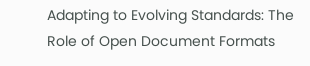Adapting to Evolving Standards: The Role of Open Document Formats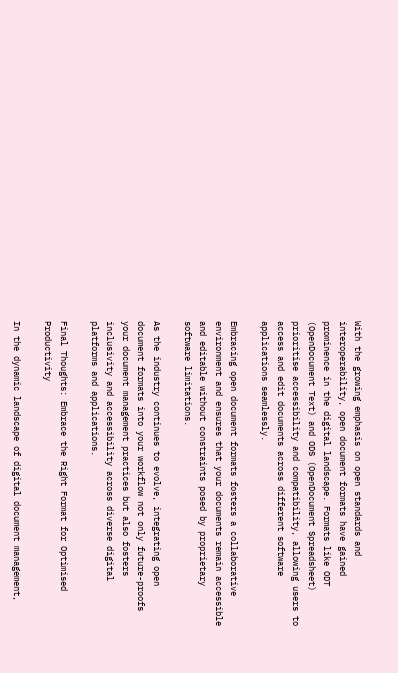With the growing emphasis on open standards and interoperability, open document formats have gained prominence in the digital landscape. Formats like ODT (OpenDocument Text) and ODS (OpenDocument Spreadsheet) prioritise accessibility and compatibility, allowing users to access and edit documents across different software applications seamlessly.

Embracing open document formats fosters a collaborative environment and ensures that your documents remain accessible and editable without constraints posed by proprietary software limitations.

As the industry continues to evolve, integrating open document formats into your workflow not only future-proofs your document management practices but also fosters inclusivity and accessibility across diverse digital platforms and applications.

Final Thoughts: Embrace the Right Format for Optimised Productivity

In the dynamic landscape of digital document management,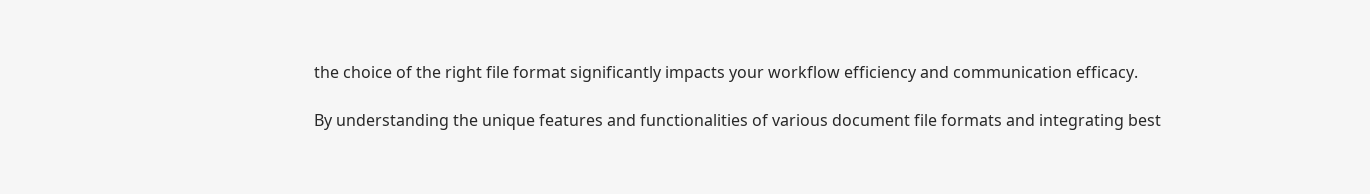the choice of the right file format significantly impacts your workflow efficiency and communication efficacy.

By understanding the unique features and functionalities of various document file formats and integrating best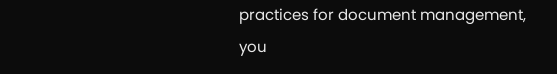practices for document management, you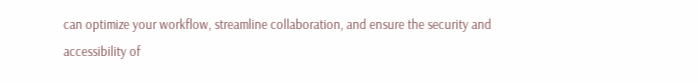can optimize your workflow, streamline collaboration, and ensure the security and accessibility of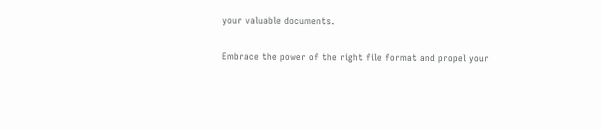your valuable documents.

Embrace the power of the right file format and propel your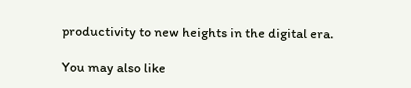productivity to new heights in the digital era.

You may also like